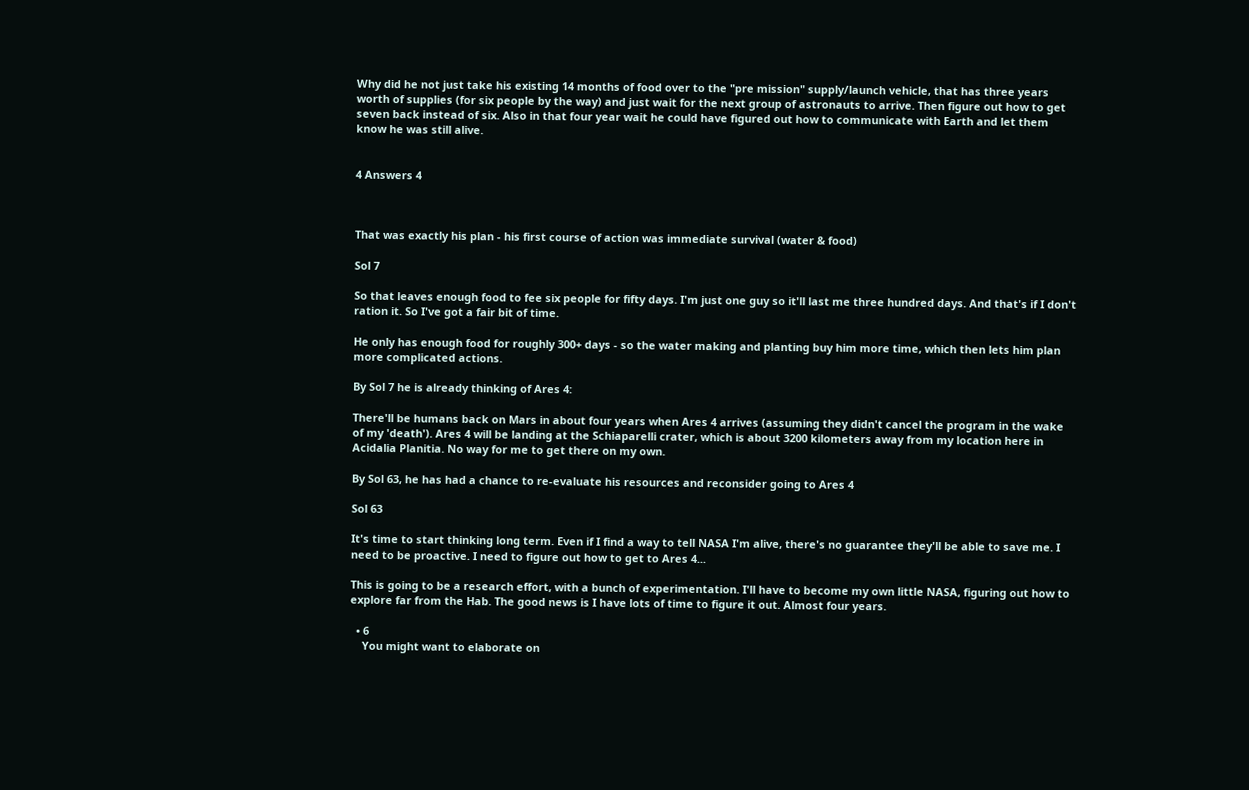Why did he not just take his existing 14 months of food over to the "pre mission" supply/launch vehicle, that has three years worth of supplies (for six people by the way) and just wait for the next group of astronauts to arrive. Then figure out how to get seven back instead of six. Also in that four year wait he could have figured out how to communicate with Earth and let them know he was still alive.


4 Answers 4



That was exactly his plan - his first course of action was immediate survival (water & food)

Sol 7

So that leaves enough food to fee six people for fifty days. I'm just one guy so it'll last me three hundred days. And that's if I don't ration it. So I've got a fair bit of time.

He only has enough food for roughly 300+ days - so the water making and planting buy him more time, which then lets him plan more complicated actions.

By Sol 7 he is already thinking of Ares 4:

There'll be humans back on Mars in about four years when Ares 4 arrives (assuming they didn't cancel the program in the wake of my 'death'). Ares 4 will be landing at the Schiaparelli crater, which is about 3200 kilometers away from my location here in Acidalia Planitia. No way for me to get there on my own.

By Sol 63, he has had a chance to re-evaluate his resources and reconsider going to Ares 4

Sol 63

It's time to start thinking long term. Even if I find a way to tell NASA I'm alive, there's no guarantee they'll be able to save me. I need to be proactive. I need to figure out how to get to Ares 4...

This is going to be a research effort, with a bunch of experimentation. I'll have to become my own little NASA, figuring out how to explore far from the Hab. The good news is I have lots of time to figure it out. Almost four years.

  • 6
    You might want to elaborate on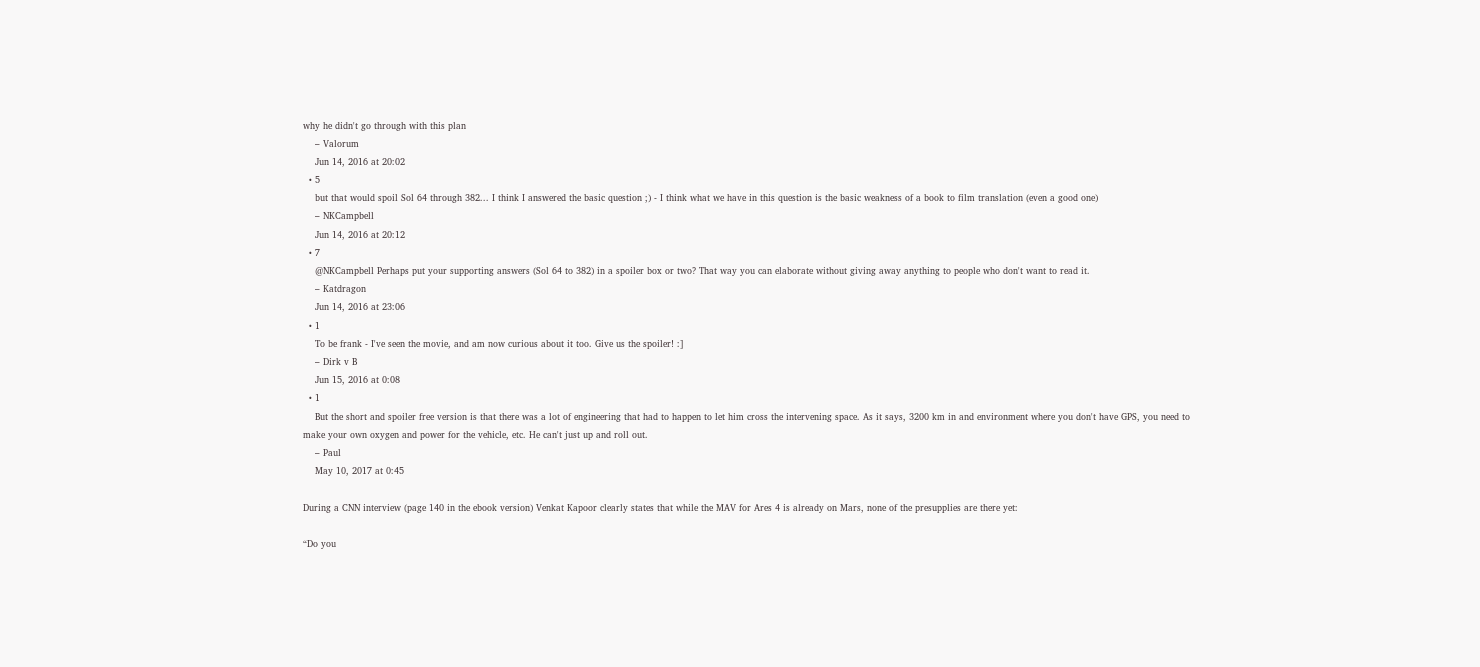why he didn't go through with this plan
    – Valorum
    Jun 14, 2016 at 20:02
  • 5
    but that would spoil Sol 64 through 382... I think I answered the basic question ;) - I think what we have in this question is the basic weakness of a book to film translation (even a good one)
    – NKCampbell
    Jun 14, 2016 at 20:12
  • 7
    @NKCampbell Perhaps put your supporting answers (Sol 64 to 382) in a spoiler box or two? That way you can elaborate without giving away anything to people who don't want to read it.
    – Katdragon
    Jun 14, 2016 at 23:06
  • 1
    To be frank - I've seen the movie, and am now curious about it too. Give us the spoiler! :]
    – Dirk v B
    Jun 15, 2016 at 0:08
  • 1
    But the short and spoiler free version is that there was a lot of engineering that had to happen to let him cross the intervening space. As it says, 3200 km in and environment where you don't have GPS, you need to make your own oxygen and power for the vehicle, etc. He can't just up and roll out.
    – Paul
    May 10, 2017 at 0:45

During a CNN interview (page 140 in the ebook version) Venkat Kapoor clearly states that while the MAV for Ares 4 is already on Mars, none of the presupplies are there yet:

“Do you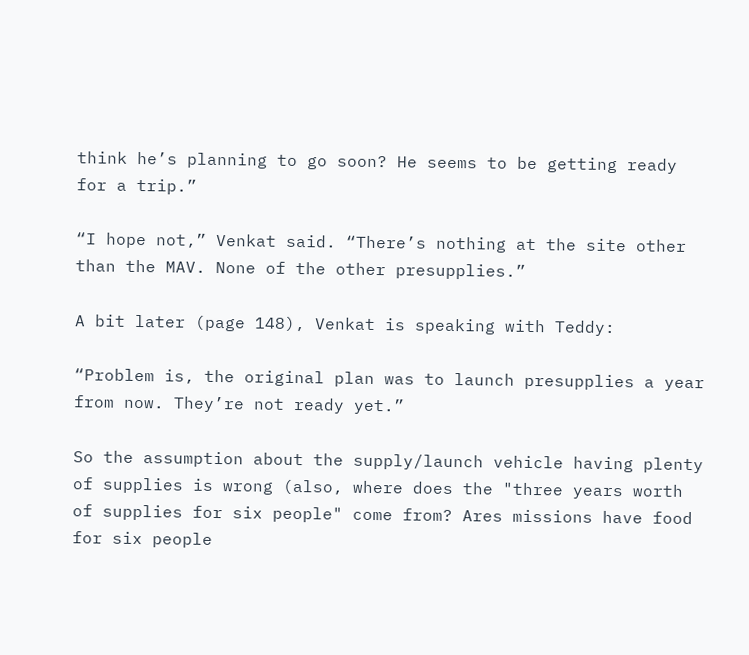think he’s planning to go soon? He seems to be getting ready for a trip.”

“I hope not,” Venkat said. “There’s nothing at the site other than the MAV. None of the other presupplies.”

A bit later (page 148), Venkat is speaking with Teddy:

“Problem is, the original plan was to launch presupplies a year from now. They’re not ready yet.”

So the assumption about the supply/launch vehicle having plenty of supplies is wrong (also, where does the "three years worth of supplies for six people" come from? Ares missions have food for six people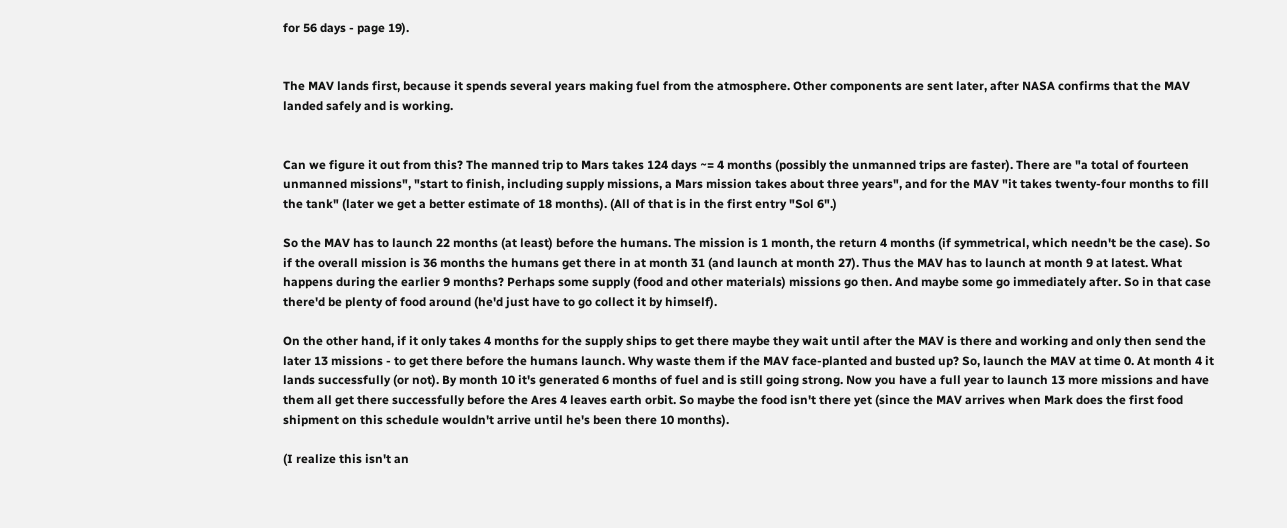for 56 days - page 19).


The MAV lands first, because it spends several years making fuel from the atmosphere. Other components are sent later, after NASA confirms that the MAV landed safely and is working.


Can we figure it out from this? The manned trip to Mars takes 124 days ~= 4 months (possibly the unmanned trips are faster). There are "a total of fourteen unmanned missions", "start to finish, including supply missions, a Mars mission takes about three years", and for the MAV "it takes twenty-four months to fill the tank" (later we get a better estimate of 18 months). (All of that is in the first entry "Sol 6".)

So the MAV has to launch 22 months (at least) before the humans. The mission is 1 month, the return 4 months (if symmetrical, which needn't be the case). So if the overall mission is 36 months the humans get there in at month 31 (and launch at month 27). Thus the MAV has to launch at month 9 at latest. What happens during the earlier 9 months? Perhaps some supply (food and other materials) missions go then. And maybe some go immediately after. So in that case there'd be plenty of food around (he'd just have to go collect it by himself).

On the other hand, if it only takes 4 months for the supply ships to get there maybe they wait until after the MAV is there and working and only then send the later 13 missions - to get there before the humans launch. Why waste them if the MAV face-planted and busted up? So, launch the MAV at time 0. At month 4 it lands successfully (or not). By month 10 it's generated 6 months of fuel and is still going strong. Now you have a full year to launch 13 more missions and have them all get there successfully before the Ares 4 leaves earth orbit. So maybe the food isn't there yet (since the MAV arrives when Mark does the first food shipment on this schedule wouldn't arrive until he's been there 10 months).

(I realize this isn't an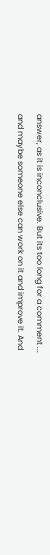answer, as it is inconclusive. But its too long for a comment ... and maybe someone else can work on it and improve it. And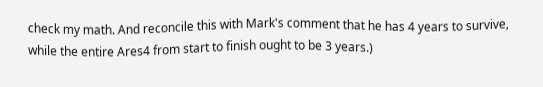check my math. And reconcile this with Mark's comment that he has 4 years to survive, while the entire Ares4 from start to finish ought to be 3 years.)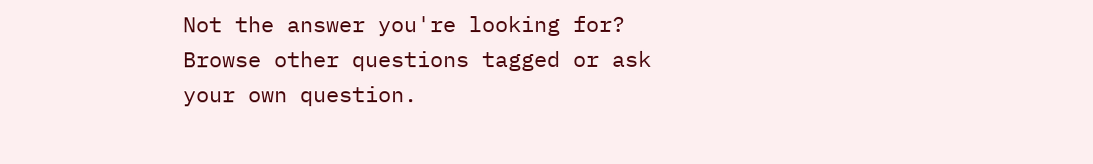Not the answer you're looking for? Browse other questions tagged or ask your own question.